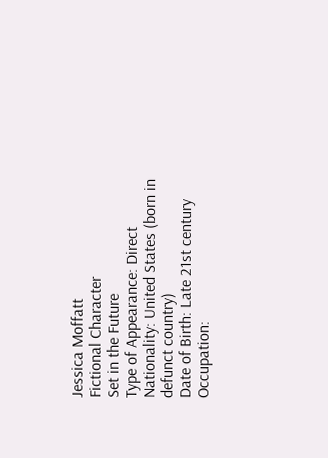Jessica Moffatt
Fictional Character
Set in the Future
Type of Appearance: Direct
Nationality: United States (born in defunct country)
Date of Birth: Late 21st century
Occupation: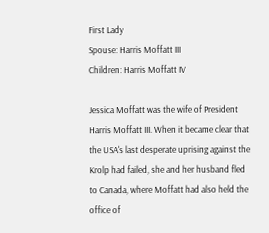First Lady
Spouse: Harris Moffatt III
Children: Harris Moffatt IV

Jessica Moffatt was the wife of President Harris Moffatt III. When it became clear that the USA's last desperate uprising against the Krolp had failed, she and her husband fled to Canada, where Moffatt had also held the office of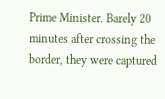Prime Minister. Barely 20 minutes after crossing the border, they were captured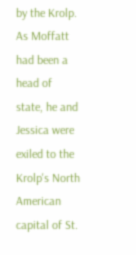by the Krolp. As Moffatt had been a head of state, he and Jessica were exiled to the Krolp's North American capital of St.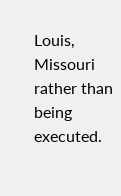Louis, Missouri rather than being executed.